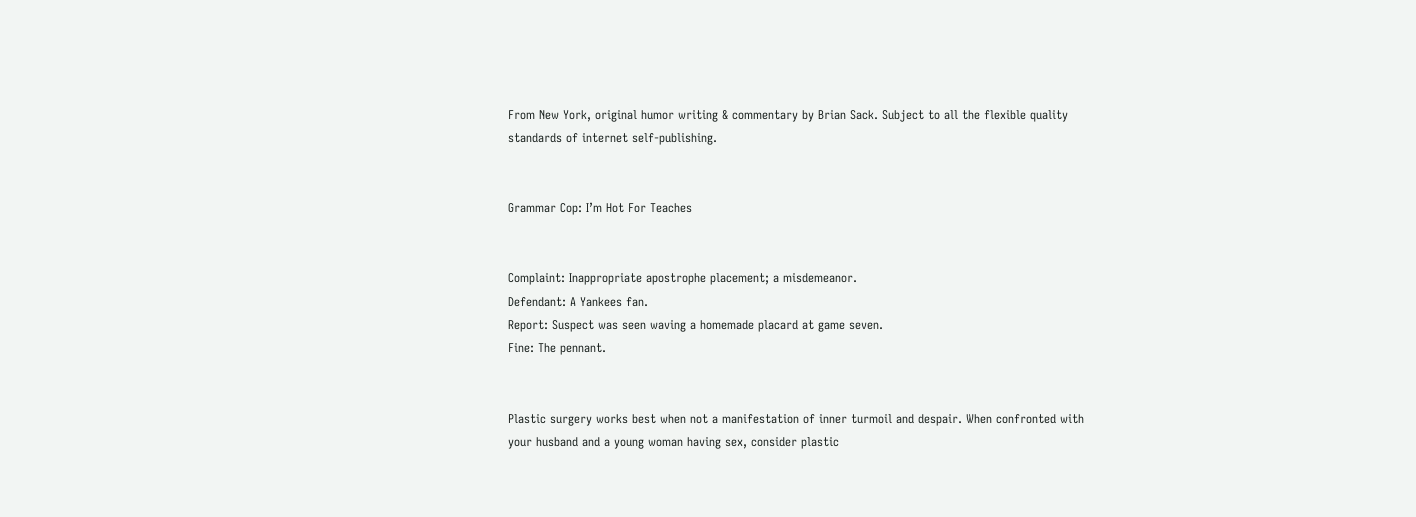From New York, original humor writing & commentary by Brian Sack. Subject to all the flexible quality standards of internet self-publishing.


Grammar Cop: I’m Hot For Teaches


Complaint: Inappropriate apostrophe placement; a misdemeanor.
Defendant: A Yankees fan.
Report: Suspect was seen waving a homemade placard at game seven.
Fine: The pennant.


Plastic surgery works best when not a manifestation of inner turmoil and despair. When confronted with your husband and a young woman having sex, consider plastic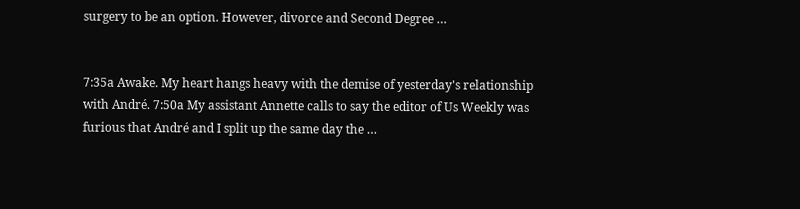surgery to be an option. However, divorce and Second Degree …


7:35a Awake. My heart hangs heavy with the demise of yesterday's relationship with André. 7:50a My assistant Annette calls to say the editor of Us Weekly was furious that André and I split up the same day the …